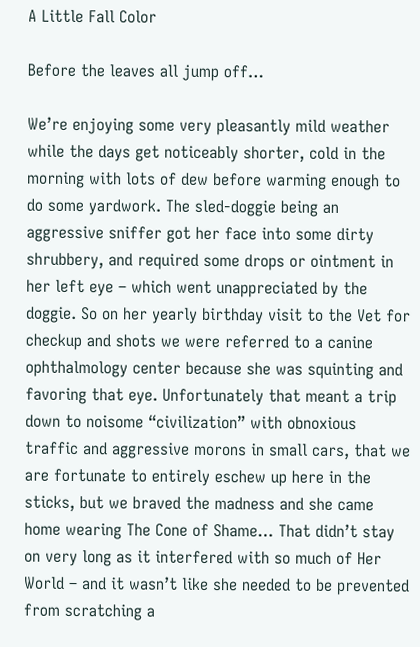A Little Fall Color

Before the leaves all jump off…

We’re enjoying some very pleasantly mild weather while the days get noticeably shorter, cold in the morning with lots of dew before warming enough to do some yardwork. The sled-doggie being an aggressive sniffer got her face into some dirty shrubbery, and required some drops or ointment in her left eye – which went unappreciated by the doggie. So on her yearly birthday visit to the Vet for checkup and shots we were referred to a canine ophthalmology center because she was squinting and favoring that eye. Unfortunately that meant a trip down to noisome “civilization” with obnoxious traffic and aggressive morons in small cars, that we are fortunate to entirely eschew up here in the sticks, but we braved the madness and she came home wearing The Cone of Shame… That didn’t stay on very long as it interfered with so much of Her World – and it wasn’t like she needed to be prevented from scratching a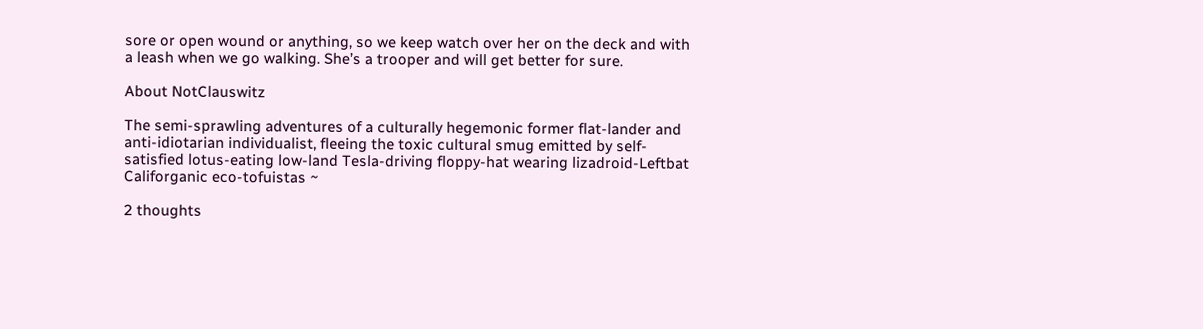sore or open wound or anything, so we keep watch over her on the deck and with a leash when we go walking. She’s a trooper and will get better for sure.

About NotClauswitz

The semi-sprawling adventures of a culturally hegemonic former flat-lander and anti-idiotarian individualist, fleeing the toxic cultural smug emitted by self-satisfied lotus-eating low-land Tesla-driving floppy-hat wearing lizadroid-Leftbat Califorganic eco-tofuistas ~

2 thoughts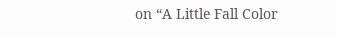on “A Little Fall Color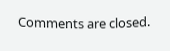Comments are closed.